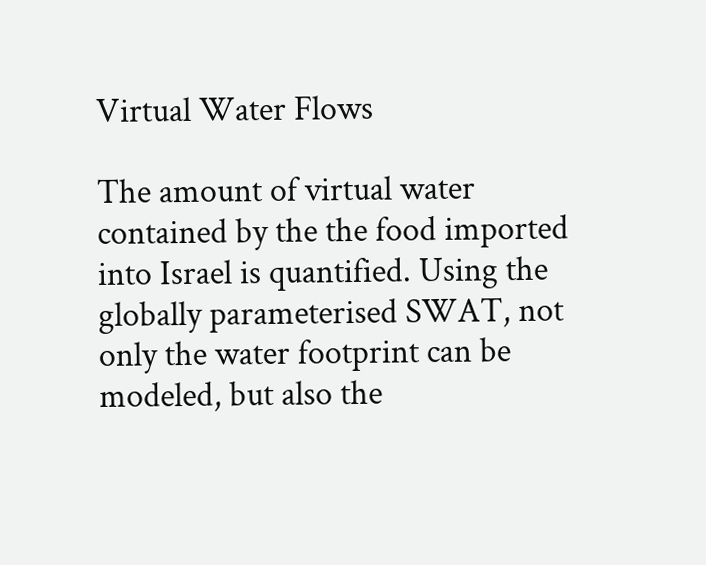Virtual Water Flows

The amount of virtual water contained by the the food imported into Israel is quantified. Using the globally parameterised SWAT, not only the water footprint can be modeled, but also the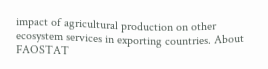impact of agricultural production on other ecosystem services in exporting countries. About FAOSTAT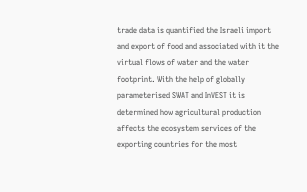trade data is quantified the Israeli import and export of food and associated with it the virtual flows of water and the water footprint. With the help of globally parameterised SWAT and InVEST it is determined how agricultural production affects the ecosystem services of the exporting countries for the most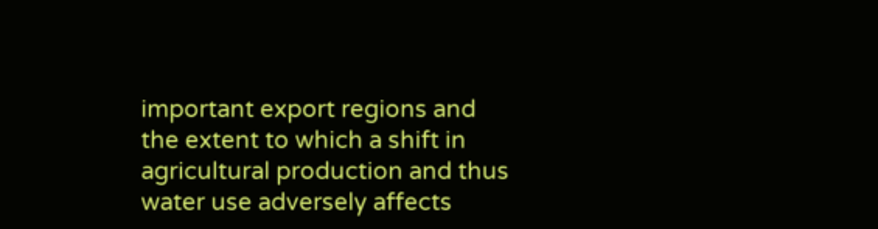important export regions and the extent to which a shift in agricultural production and thus water use adversely affects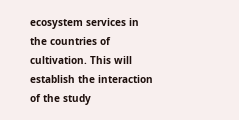ecosystem services in the countries of cultivation. This will establish the interaction of the study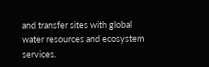and transfer sites with global water resources and ecosystem services.